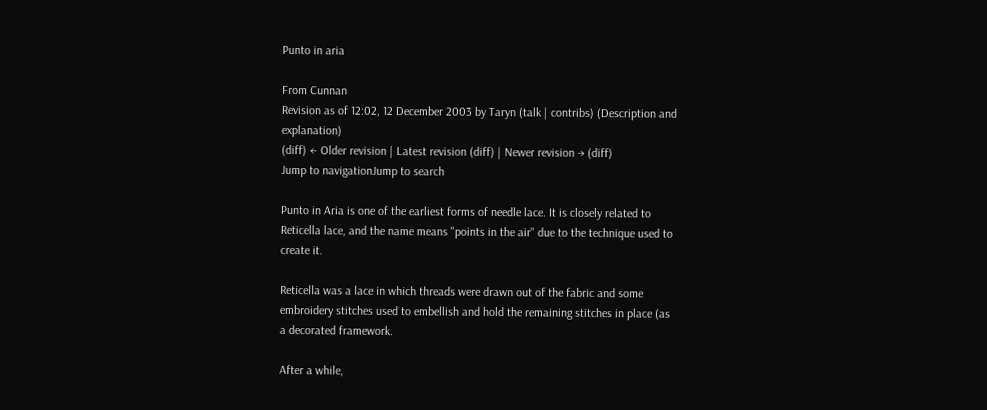Punto in aria

From Cunnan
Revision as of 12:02, 12 December 2003 by Taryn (talk | contribs) (Description and explanation)
(diff) ← Older revision | Latest revision (diff) | Newer revision → (diff)
Jump to navigationJump to search

Punto in Aria is one of the earliest forms of needle lace. It is closely related to Reticella lace, and the name means "points in the air" due to the technique used to create it.

Reticella was a lace in which threads were drawn out of the fabric and some embroidery stitches used to embellish and hold the remaining stitches in place (as a decorated framework.

After a while,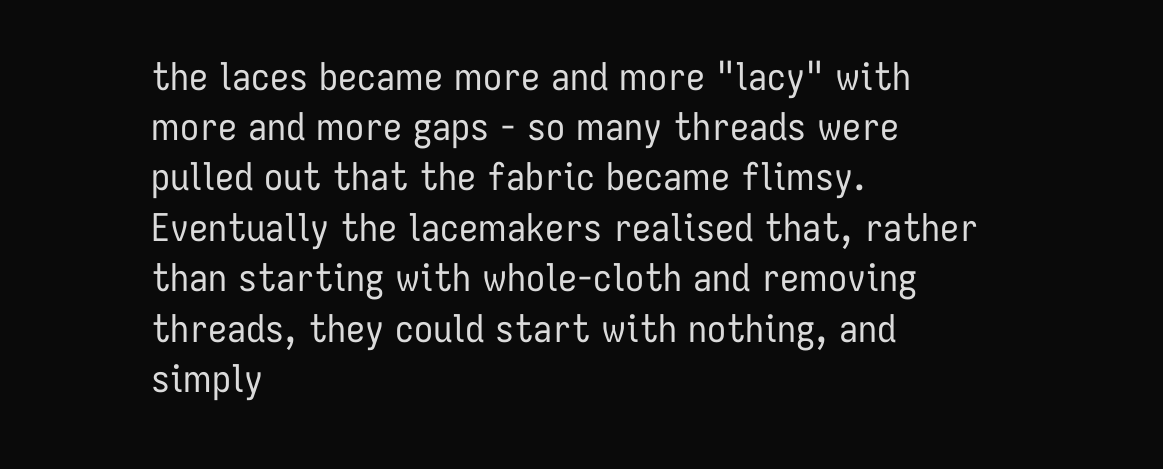the laces became more and more "lacy" with more and more gaps - so many threads were pulled out that the fabric became flimsy. Eventually the lacemakers realised that, rather than starting with whole-cloth and removing threads, they could start with nothing, and simply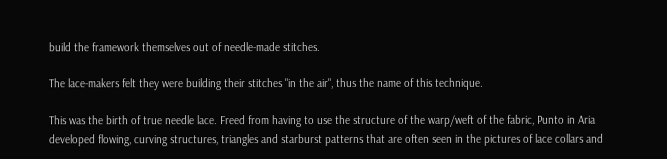build the framework themselves out of needle-made stitches.

The lace-makers felt they were building their stitches "in the air", thus the name of this technique.

This was the birth of true needle lace. Freed from having to use the structure of the warp/weft of the fabric, Punto in Aria developed flowing, curving structures, triangles and starburst patterns that are often seen in the pictures of lace collars and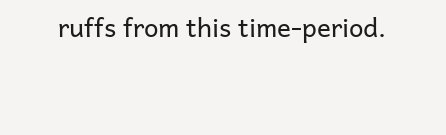ruffs from this time-period.